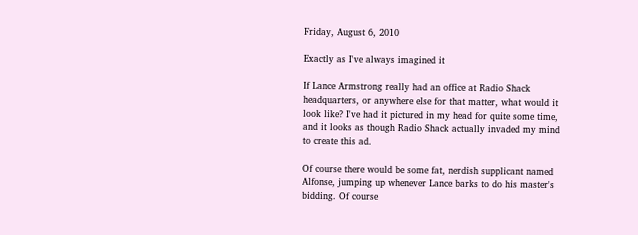Friday, August 6, 2010

Exactly as I've always imagined it

If Lance Armstrong really had an office at Radio Shack headquarters, or anywhere else for that matter, what would it look like? I've had it pictured in my head for quite some time, and it looks as though Radio Shack actually invaded my mind to create this ad.

Of course there would be some fat, nerdish supplicant named Alfonse, jumping up whenever Lance barks to do his master's bidding. Of course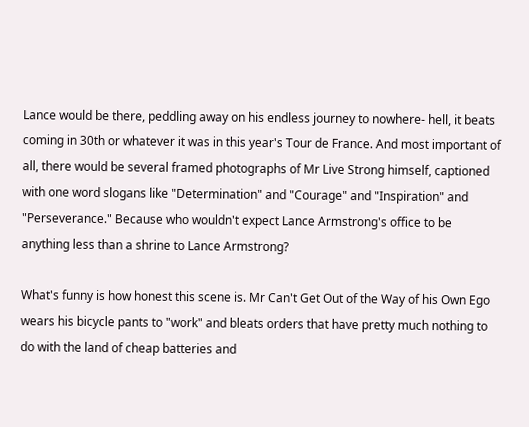Lance would be there, peddling away on his endless journey to nowhere- hell, it beats coming in 30th or whatever it was in this year's Tour de France. And most important of all, there would be several framed photographs of Mr Live Strong himself, captioned with one word slogans like "Determination" and "Courage" and "Inspiration" and "Perseverance." Because who wouldn't expect Lance Armstrong's office to be anything less than a shrine to Lance Armstrong?

What's funny is how honest this scene is. Mr Can't Get Out of the Way of his Own Ego wears his bicycle pants to "work" and bleats orders that have pretty much nothing to do with the land of cheap batteries and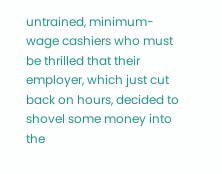untrained, minimum-wage cashiers who must be thrilled that their employer, which just cut back on hours, decided to shovel some money into the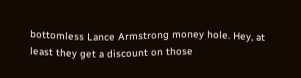bottomless Lance Armstrong money hole. Hey, at least they get a discount on those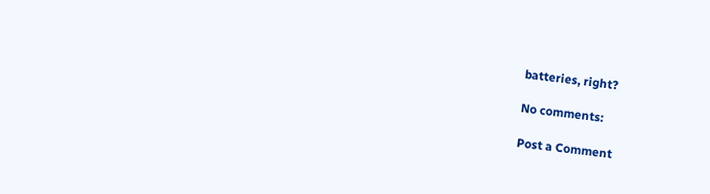batteries, right?

No comments:

Post a Comment